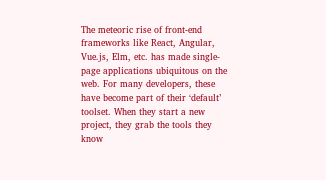The meteoric rise of front-end frameworks like React, Angular, Vue.js, Elm, etc. has made single-page applications ubiquitous on the web. For many developers, these have become part of their ‘default’ toolset. When they start a new project, they grab the tools they know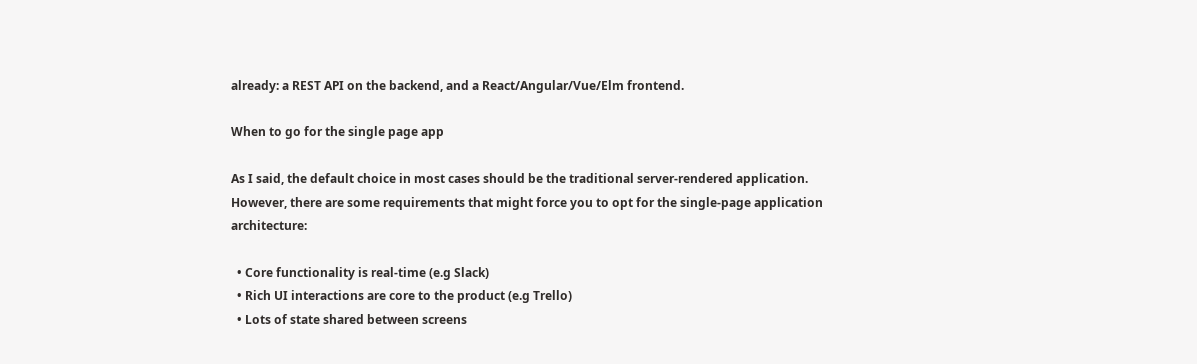already: a REST API on the backend, and a React/Angular/Vue/Elm frontend.

When to go for the single page app

As I said, the default choice in most cases should be the traditional server-rendered application. However, there are some requirements that might force you to opt for the single-page application architecture:

  • Core functionality is real-time (e.g Slack)
  • Rich UI interactions are core to the product (e.g Trello)
  • Lots of state shared between screens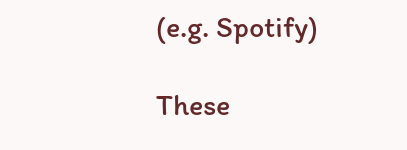(e.g. Spotify)

These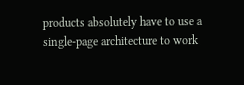products absolutely have to use a single-page architecture to work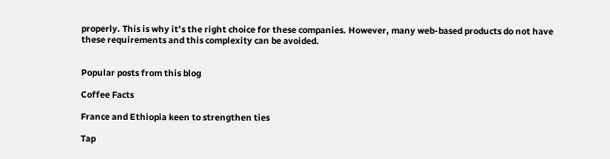properly. This is why it’s the right choice for these companies. However, many web-based products do not have these requirements and this complexity can be avoided.


Popular posts from this blog

Coffee Facts

France and Ethiopia keen to strengthen ties

Tap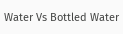Water Vs Bottled Water